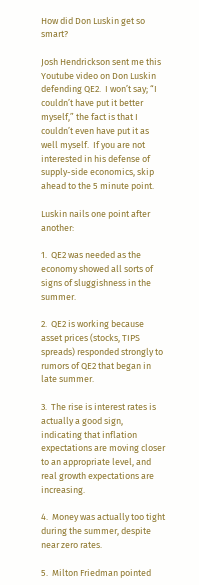How did Don Luskin get so smart?

Josh Hendrickson sent me this Youtube video on Don Luskin defending QE2.  I won’t say; “I couldn’t have put it better myself,” the fact is that I couldn’t even have put it as well myself.  If you are not interested in his defense of supply-side economics, skip ahead to the 5 minute point.

Luskin nails one point after another:

1.  QE2 was needed as the economy showed all sorts of signs of sluggishness in the summer.

2.  QE2 is working because asset prices (stocks, TIPS spreads) responded strongly to rumors of QE2 that began in late summer.

3.  The rise is interest rates is actually a good sign, indicating that inflation expectations are moving closer to an appropriate level, and real growth expectations are increasing.

4.  Money was actually too tight during the summer, despite near zero rates.

5.  Milton Friedman pointed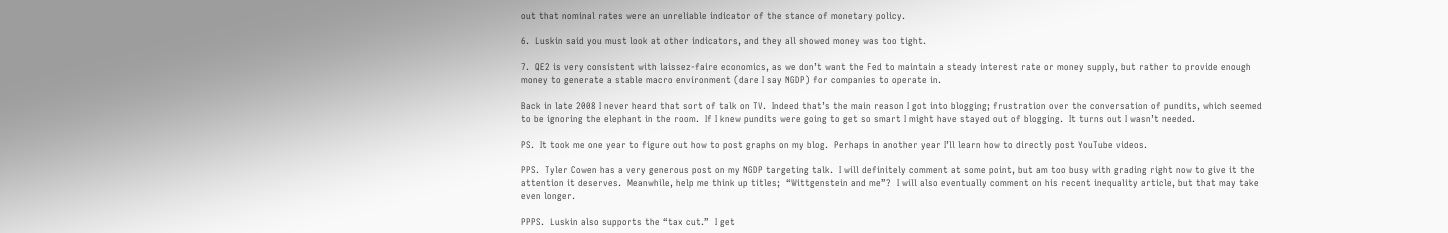out that nominal rates were an unreliable indicator of the stance of monetary policy.

6.  Luskin said you must look at other indicators, and they all showed money was too tight.

7.  QE2 is very consistent with laissez-faire economics, as we don’t want the Fed to maintain a steady interest rate or money supply, but rather to provide enough money to generate a stable macro environment (dare I say NGDP) for companies to operate in.

Back in late 2008 I never heard that sort of talk on TV.  Indeed that’s the main reason I got into blogging; frustration over the conversation of pundits, which seemed to be ignoring the elephant in the room.  If I knew pundits were going to get so smart I might have stayed out of blogging.  It turns out I wasn’t needed.

PS.  It took me one year to figure out how to post graphs on my blog.  Perhaps in another year I’ll learn how to directly post YouTube videos.

PPS.  Tyler Cowen has a very generous post on my NGDP targeting talk.  I will definitely comment at some point, but am too busy with grading right now to give it the attention it deserves.  Meanwhile, help me think up titles;  “Wittgenstein and me”?  I will also eventually comment on his recent inequality article, but that may take even longer.

PPPS.  Luskin also supports the “tax cut.”  I get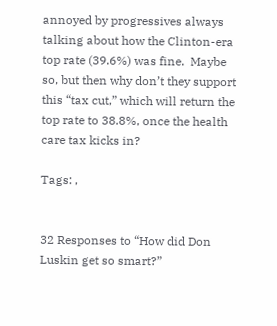annoyed by progressives always talking about how the Clinton-era top rate (39.6%) was fine.  Maybe so, but then why don’t they support this “tax cut,” which will return the top rate to 38.8%, once the health care tax kicks in?

Tags: ,


32 Responses to “How did Don Luskin get so smart?”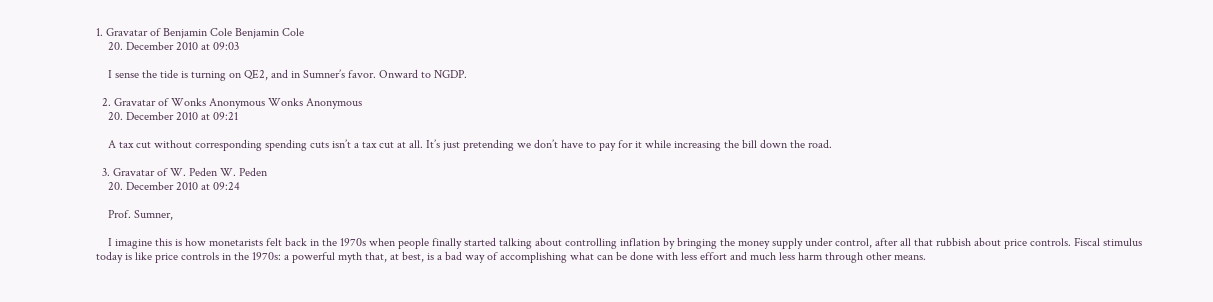1. Gravatar of Benjamin Cole Benjamin Cole
    20. December 2010 at 09:03

    I sense the tide is turning on QE2, and in Sumner’s favor. Onward to NGDP.

  2. Gravatar of Wonks Anonymous Wonks Anonymous
    20. December 2010 at 09:21

    A tax cut without corresponding spending cuts isn’t a tax cut at all. It’s just pretending we don’t have to pay for it while increasing the bill down the road.

  3. Gravatar of W. Peden W. Peden
    20. December 2010 at 09:24

    Prof. Sumner,

    I imagine this is how monetarists felt back in the 1970s when people finally started talking about controlling inflation by bringing the money supply under control, after all that rubbish about price controls. Fiscal stimulus today is like price controls in the 1970s: a powerful myth that, at best, is a bad way of accomplishing what can be done with less effort and much less harm through other means.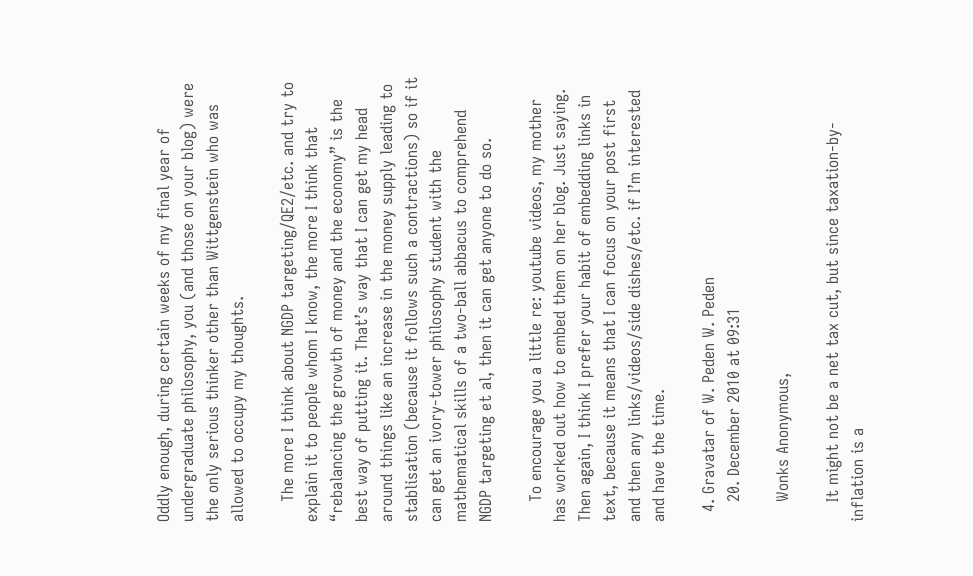Oddly enough, during certain weeks of my final year of undergraduate philosophy, you (and those on your blog) were the only serious thinker other than Wittgenstein who was allowed to occupy my thoughts.

    The more I think about NGDP targeting/QE2/etc. and try to explain it to people whom I know, the more I think that “rebalancing the growth of money and the economy” is the best way of putting it. That’s way that I can get my head around things like an increase in the money supply leading to stablisation (because it follows such a contractions) so if it can get an ivory-tower philosophy student with the mathematical skills of a two-ball abbacus to comprehend NGDP targeting et al, then it can get anyone to do so.

    To encourage you a little re: youtube videos, my mother has worked out how to embed them on her blog. Just saying. Then again, I think I prefer your habit of embedding links in text, because it means that I can focus on your post first and then any links/videos/side dishes/etc. if I’m interested and have the time.

  4. Gravatar of W. Peden W. Peden
    20. December 2010 at 09:31

    Wonks Anonymous,

    It might not be a net tax cut, but since taxation-by-inflation is a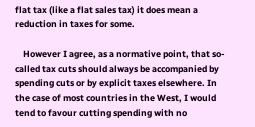flat tax (like a flat sales tax) it does mean a reduction in taxes for some.

    However I agree, as a normative point, that so-called tax cuts should always be accompanied by spending cuts or by explicit taxes elsewhere. In the case of most countries in the West, I would tend to favour cutting spending with no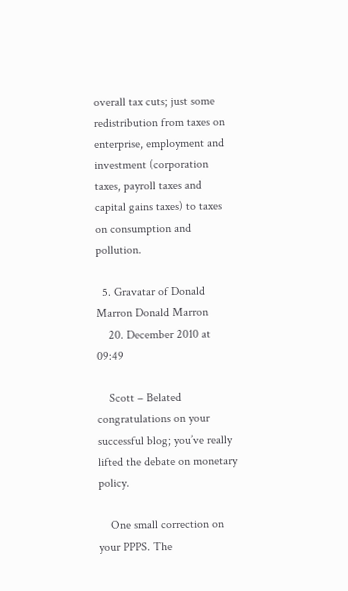overall tax cuts; just some redistribution from taxes on enterprise, employment and investment (corporation taxes, payroll taxes and capital gains taxes) to taxes on consumption and pollution.

  5. Gravatar of Donald Marron Donald Marron
    20. December 2010 at 09:49

    Scott – Belated congratulations on your successful blog; you’ve really lifted the debate on monetary policy.

    One small correction on your PPPS. The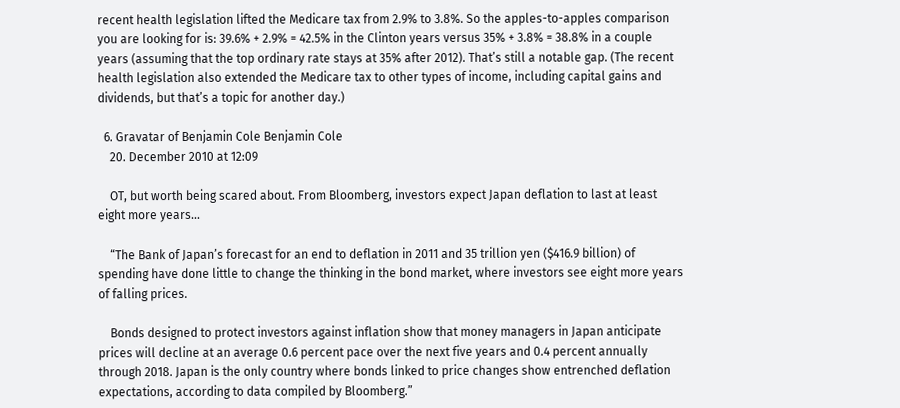recent health legislation lifted the Medicare tax from 2.9% to 3.8%. So the apples-to-apples comparison you are looking for is: 39.6% + 2.9% = 42.5% in the Clinton years versus 35% + 3.8% = 38.8% in a couple years (assuming that the top ordinary rate stays at 35% after 2012). That’s still a notable gap. (The recent health legislation also extended the Medicare tax to other types of income, including capital gains and dividends, but that’s a topic for another day.)

  6. Gravatar of Benjamin Cole Benjamin Cole
    20. December 2010 at 12:09

    OT, but worth being scared about. From Bloomberg, investors expect Japan deflation to last at least eight more years…

    “The Bank of Japan’s forecast for an end to deflation in 2011 and 35 trillion yen ($416.9 billion) of spending have done little to change the thinking in the bond market, where investors see eight more years of falling prices.

    Bonds designed to protect investors against inflation show that money managers in Japan anticipate prices will decline at an average 0.6 percent pace over the next five years and 0.4 percent annually through 2018. Japan is the only country where bonds linked to price changes show entrenched deflation expectations, according to data compiled by Bloomberg.”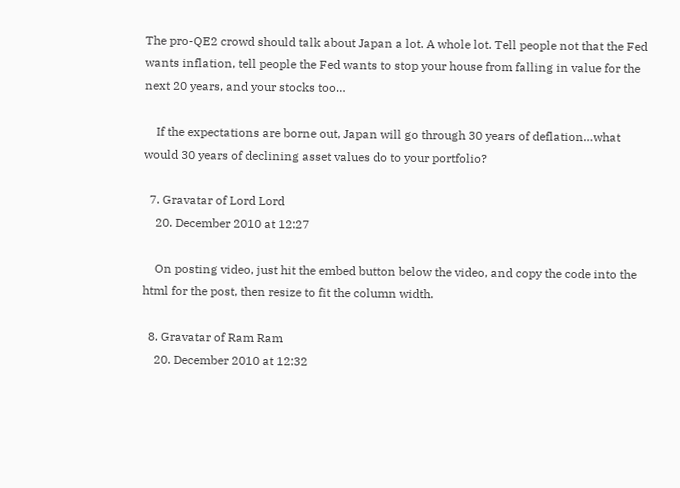The pro-QE2 crowd should talk about Japan a lot. A whole lot. Tell people not that the Fed wants inflation, tell people the Fed wants to stop your house from falling in value for the next 20 years, and your stocks too…

    If the expectations are borne out, Japan will go through 30 years of deflation…what would 30 years of declining asset values do to your portfolio?

  7. Gravatar of Lord Lord
    20. December 2010 at 12:27

    On posting video, just hit the embed button below the video, and copy the code into the html for the post, then resize to fit the column width.

  8. Gravatar of Ram Ram
    20. December 2010 at 12:32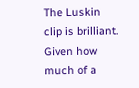The Luskin clip is brilliant. Given how much of a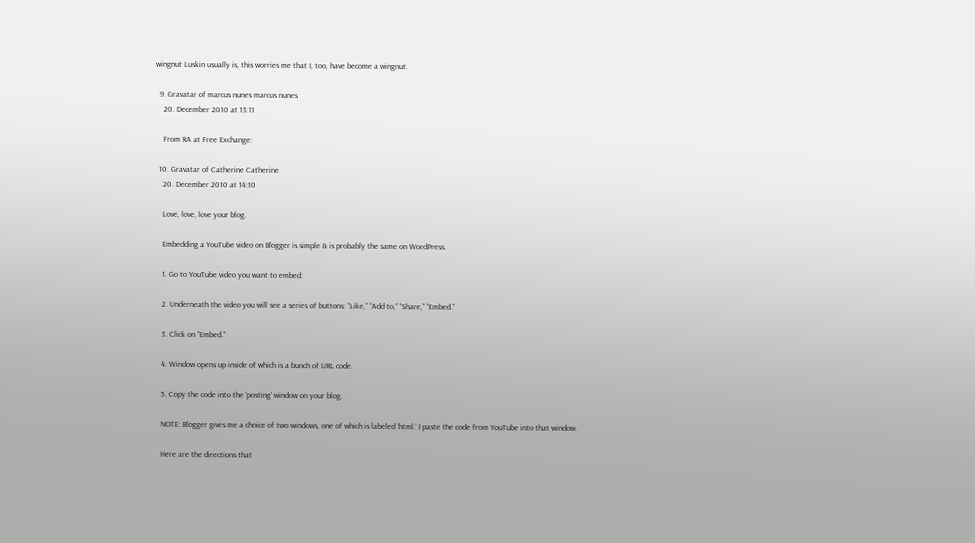wingnut Luskin usually is, this worries me that I, too, have become a wingnut.

  9. Gravatar of marcus nunes marcus nunes
    20. December 2010 at 13:11

    From RA at Free Exchange:

  10. Gravatar of Catherine Catherine
    20. December 2010 at 14:10

    Love, love, love your blog.

    Embedding a YouTube video on Blogger is simple & is probably the same on WordPress.

    1. Go to YouTube video you want to embed:

    2. Underneath the video you will see a series of buttons: “Like,” “Add to,” “Share,” “Embed.”

    3. Click on “Embed.”

    4. Window opens up inside of which is a bunch of URL code.

    5. Copy the code into the ‘posting’ window on your blog.

    NOTE: Blogger gives me a choice of two windows, one of which is labeled ‘html.’ I paste the code from YouTube into that window.

    Here are the directions that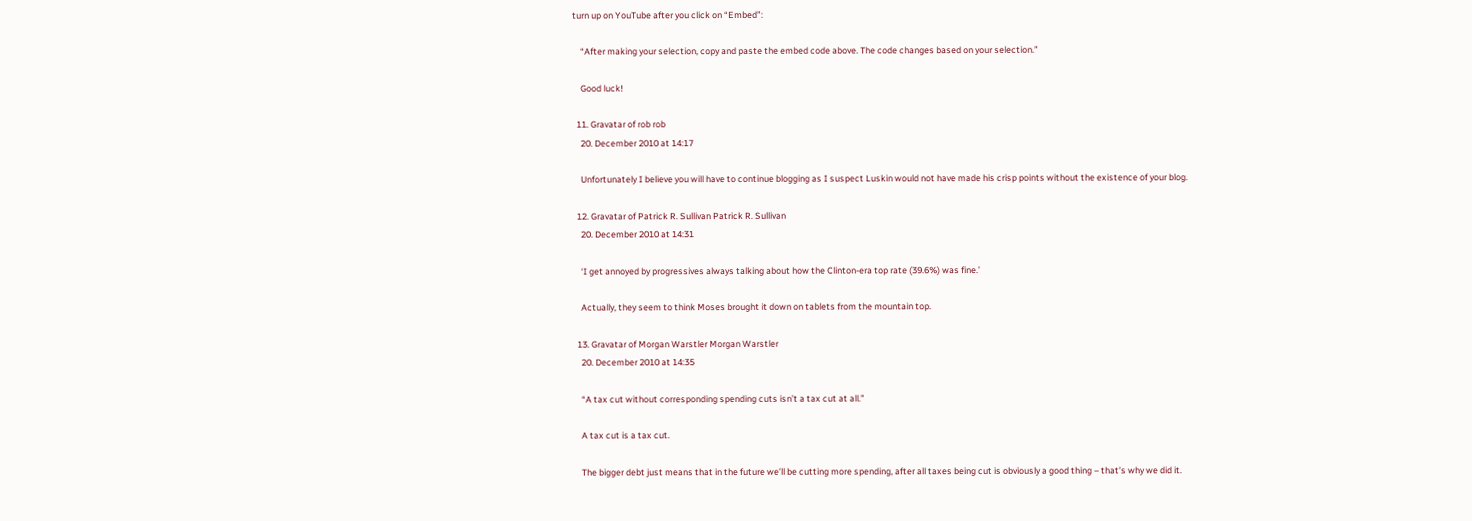turn up on YouTube after you click on “Embed”:

    “After making your selection, copy and paste the embed code above. The code changes based on your selection.”

    Good luck!

  11. Gravatar of rob rob
    20. December 2010 at 14:17

    Unfortunately I believe you will have to continue blogging as I suspect Luskin would not have made his crisp points without the existence of your blog.

  12. Gravatar of Patrick R. Sullivan Patrick R. Sullivan
    20. December 2010 at 14:31

    ‘I get annoyed by progressives always talking about how the Clinton-era top rate (39.6%) was fine.’

    Actually, they seem to think Moses brought it down on tablets from the mountain top.

  13. Gravatar of Morgan Warstler Morgan Warstler
    20. December 2010 at 14:35

    “A tax cut without corresponding spending cuts isn’t a tax cut at all.”

    A tax cut is a tax cut.

    The bigger debt just means that in the future we’ll be cutting more spending, after all taxes being cut is obviously a good thing – that’s why we did it.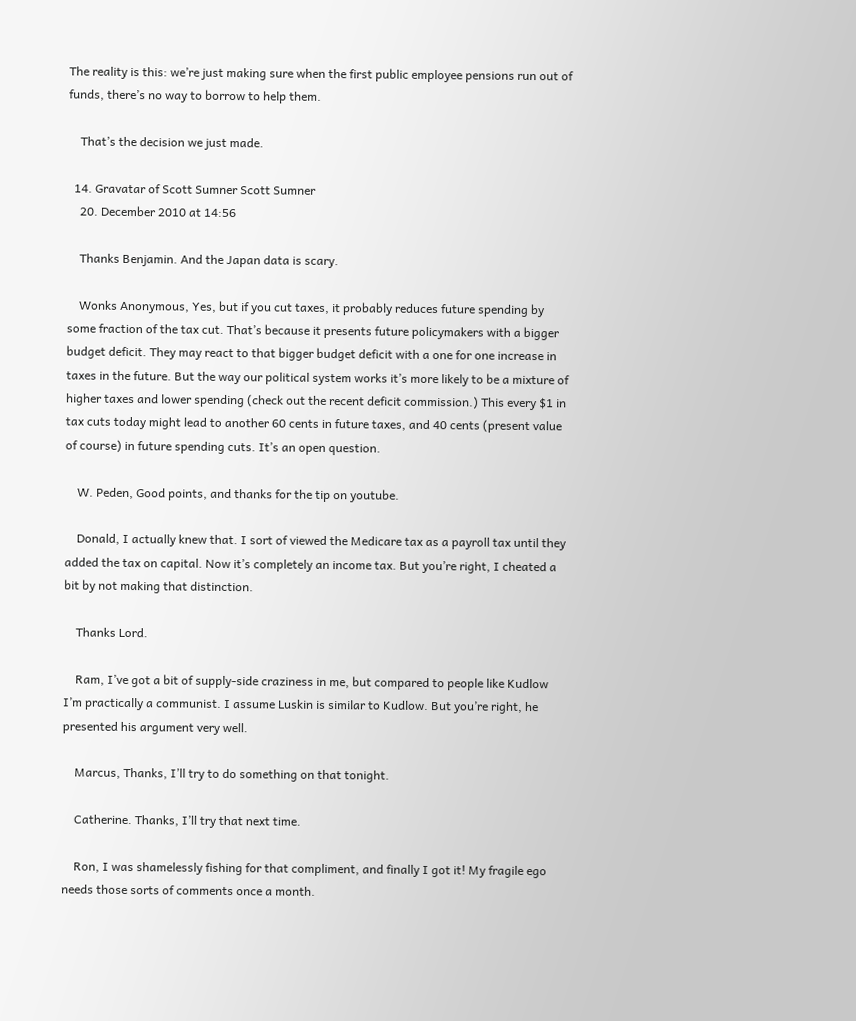The reality is this: we’re just making sure when the first public employee pensions run out of funds, there’s no way to borrow to help them.

    That’s the decision we just made.

  14. Gravatar of Scott Sumner Scott Sumner
    20. December 2010 at 14:56

    Thanks Benjamin. And the Japan data is scary.

    Wonks Anonymous, Yes, but if you cut taxes, it probably reduces future spending by some fraction of the tax cut. That’s because it presents future policymakers with a bigger budget deficit. They may react to that bigger budget deficit with a one for one increase in taxes in the future. But the way our political system works it’s more likely to be a mixture of higher taxes and lower spending (check out the recent deficit commission.) This every $1 in tax cuts today might lead to another 60 cents in future taxes, and 40 cents (present value of course) in future spending cuts. It’s an open question.

    W. Peden, Good points, and thanks for the tip on youtube.

    Donald, I actually knew that. I sort of viewed the Medicare tax as a payroll tax until they added the tax on capital. Now it’s completely an income tax. But you’re right, I cheated a bit by not making that distinction.

    Thanks Lord.

    Ram, I’ve got a bit of supply-side craziness in me, but compared to people like Kudlow I’m practically a communist. I assume Luskin is similar to Kudlow. But you’re right, he presented his argument very well.

    Marcus, Thanks, I’ll try to do something on that tonight.

    Catherine. Thanks, I’ll try that next time.

    Ron, I was shamelessly fishing for that compliment, and finally I got it! My fragile ego needs those sorts of comments once a month.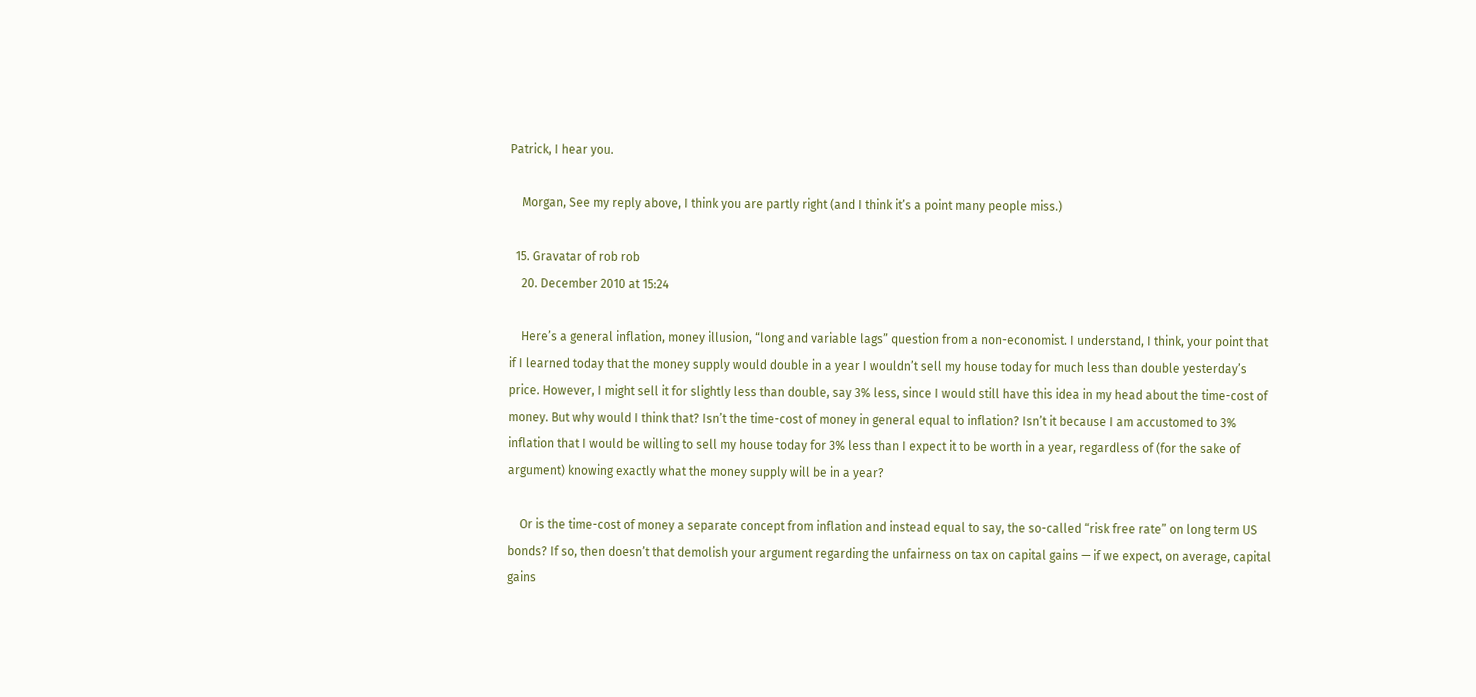Patrick, I hear you.

    Morgan, See my reply above, I think you are partly right (and I think it’s a point many people miss.)

  15. Gravatar of rob rob
    20. December 2010 at 15:24

    Here’s a general inflation, money illusion, “long and variable lags” question from a non-economist. I understand, I think, your point that if I learned today that the money supply would double in a year I wouldn’t sell my house today for much less than double yesterday’s price. However, I might sell it for slightly less than double, say 3% less, since I would still have this idea in my head about the time-cost of money. But why would I think that? Isn’t the time-cost of money in general equal to inflation? Isn’t it because I am accustomed to 3% inflation that I would be willing to sell my house today for 3% less than I expect it to be worth in a year, regardless of (for the sake of argument) knowing exactly what the money supply will be in a year?

    Or is the time-cost of money a separate concept from inflation and instead equal to say, the so-called “risk free rate” on long term US bonds? If so, then doesn’t that demolish your argument regarding the unfairness on tax on capital gains — if we expect, on average, capital gains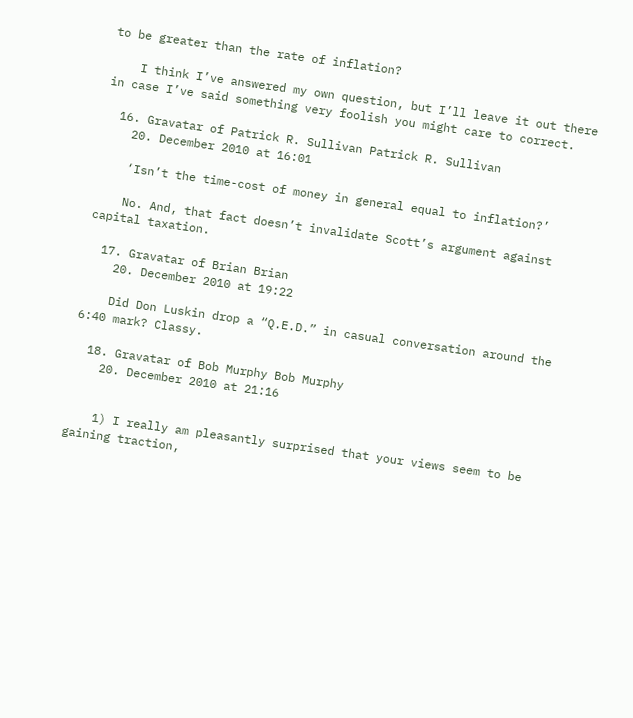to be greater than the rate of inflation?

    I think I’ve answered my own question, but I’ll leave it out there in case I’ve said something very foolish you might care to correct.

  16. Gravatar of Patrick R. Sullivan Patrick R. Sullivan
    20. December 2010 at 16:01

    ‘Isn’t the time-cost of money in general equal to inflation?’

    No. And, that fact doesn’t invalidate Scott’s argument against capital taxation.

  17. Gravatar of Brian Brian
    20. December 2010 at 19:22

    Did Don Luskin drop a “Q.E.D.” in casual conversation around the 6:40 mark? Classy.

  18. Gravatar of Bob Murphy Bob Murphy
    20. December 2010 at 21:16


    1) I really am pleasantly surprised that your views seem to be gaining traction,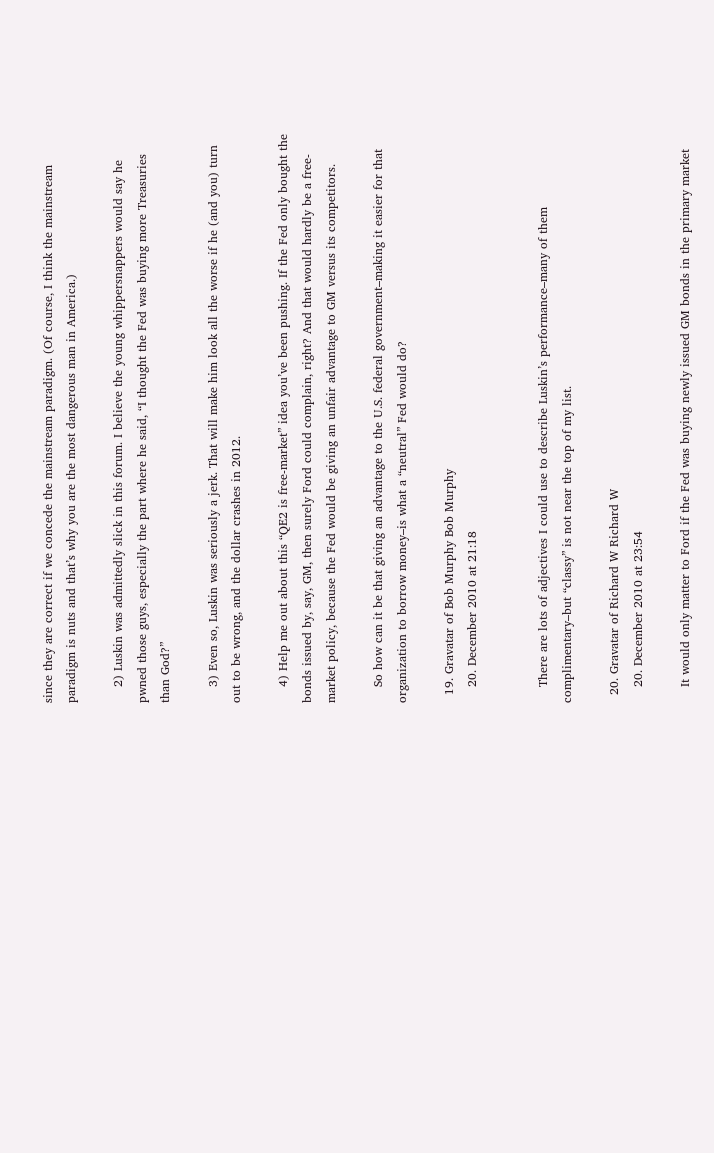since they are correct if we concede the mainstream paradigm. (Of course, I think the mainstream paradigm is nuts and that’s why you are the most dangerous man in America.)

    2) Luskin was admittedly slick in this forum. I believe the young whippersnappers would say he pwned those guys, especially the part where he said, “I thought the Fed was buying more Treasuries than God?”

    3) Even so, Luskin was seriously a jerk. That will make him look all the worse if he (and you) turn out to be wrong, and the dollar crashes in 2012.

    4) Help me out about this “QE2 is free-market” idea you’ve been pushing. If the Fed only bought the bonds issued by, say, GM, then surely Ford could complain, right? And that would hardly be a free-market policy, because the Fed would be giving an unfair advantage to GM versus its competitors.

    So how can it be that giving an advantage to the U.S. federal government–making it easier for that organization to borrow money–is what a “neutral” Fed would do?

  19. Gravatar of Bob Murphy Bob Murphy
    20. December 2010 at 21:18


    There are lots of adjectives I could use to describe Luskin’s performance–many of them complimentary–but “classy” is not near the top of my list.

  20. Gravatar of Richard W Richard W
    20. December 2010 at 23:54

    It would only matter to Ford if the Fed was buying newly issued GM bonds in the primary market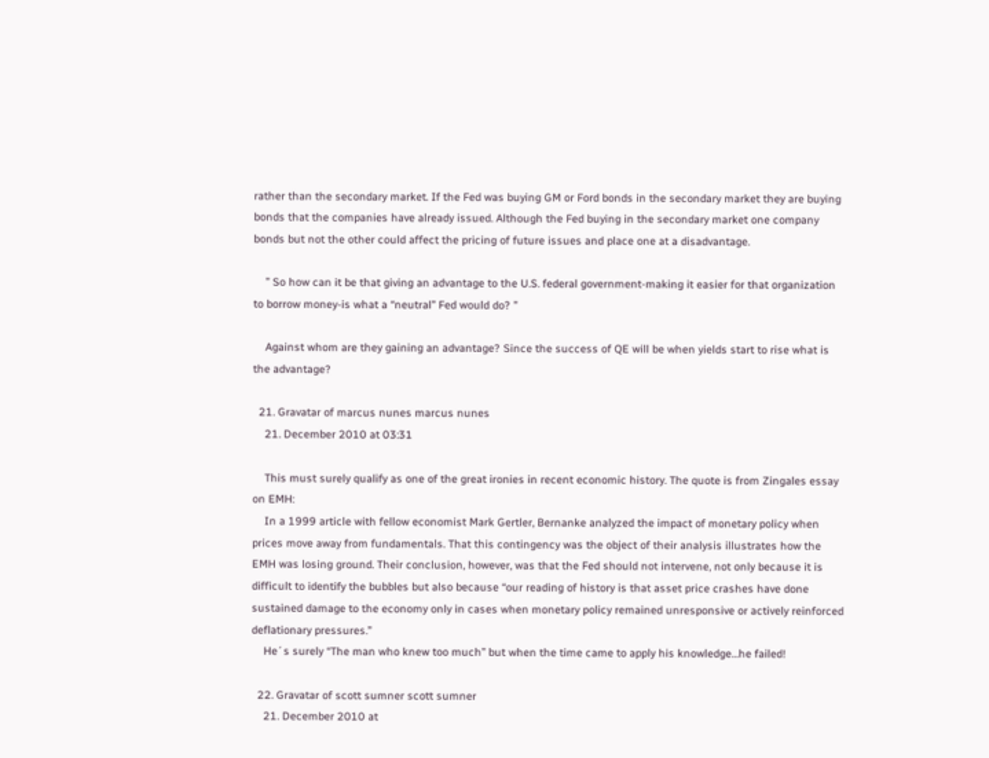rather than the secondary market. If the Fed was buying GM or Ford bonds in the secondary market they are buying bonds that the companies have already issued. Although the Fed buying in the secondary market one company bonds but not the other could affect the pricing of future issues and place one at a disadvantage.

    ” So how can it be that giving an advantage to the U.S. federal government-making it easier for that organization to borrow money-is what a “neutral” Fed would do? ”

    Against whom are they gaining an advantage? Since the success of QE will be when yields start to rise what is the advantage?

  21. Gravatar of marcus nunes marcus nunes
    21. December 2010 at 03:31

    This must surely qualify as one of the great ironies in recent economic history. The quote is from Zingales essay on EMH:
    In a 1999 article with fellow economist Mark Gertler, Bernanke analyzed the impact of monetary policy when prices move away from fundamentals. That this contingency was the object of their analysis illustrates how the EMH was losing ground. Their conclusion, however, was that the Fed should not intervene, not only because it is difficult to identify the bubbles but also because “our reading of history is that asset price crashes have done sustained damage to the economy only in cases when monetary policy remained unresponsive or actively reinforced deflationary pressures.”
    He´s surely “The man who knew too much” but when the time came to apply his knowledge…he failed!

  22. Gravatar of scott sumner scott sumner
    21. December 2010 at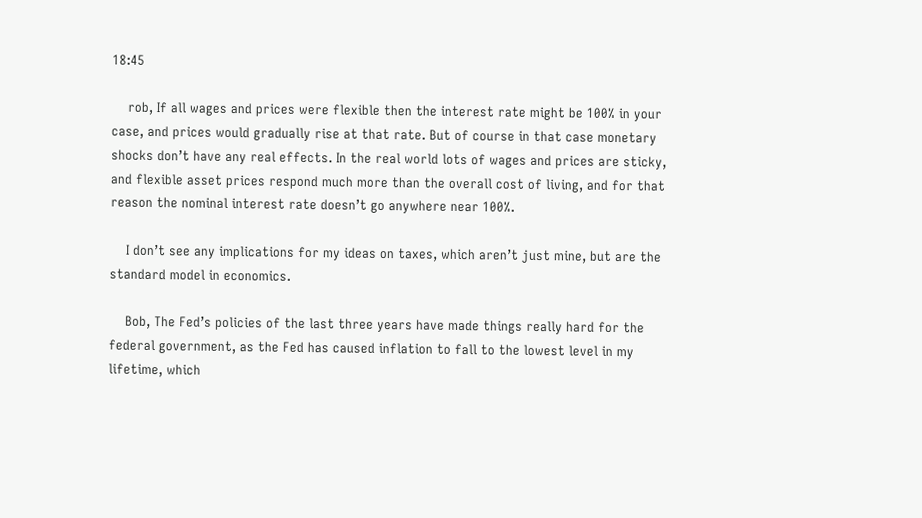18:45

    rob, If all wages and prices were flexible then the interest rate might be 100% in your case, and prices would gradually rise at that rate. But of course in that case monetary shocks don’t have any real effects. In the real world lots of wages and prices are sticky, and flexible asset prices respond much more than the overall cost of living, and for that reason the nominal interest rate doesn’t go anywhere near 100%.

    I don’t see any implications for my ideas on taxes, which aren’t just mine, but are the standard model in economics.

    Bob, The Fed’s policies of the last three years have made things really hard for the federal government, as the Fed has caused inflation to fall to the lowest level in my lifetime, which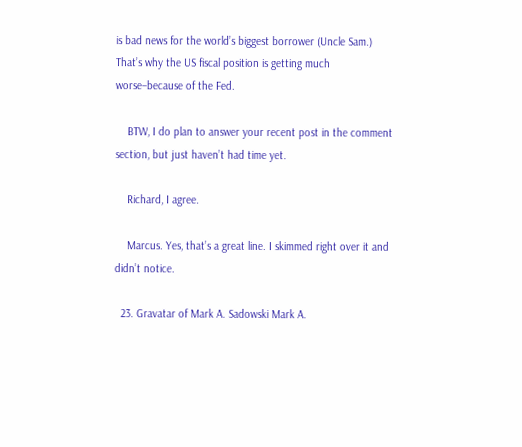is bad news for the world’s biggest borrower (Uncle Sam.) That’s why the US fiscal position is getting much worse–because of the Fed.

    BTW, I do plan to answer your recent post in the comment section, but just haven’t had time yet.

    Richard, I agree.

    Marcus. Yes, that’s a great line. I skimmed right over it and didn’t notice.

  23. Gravatar of Mark A. Sadowski Mark A.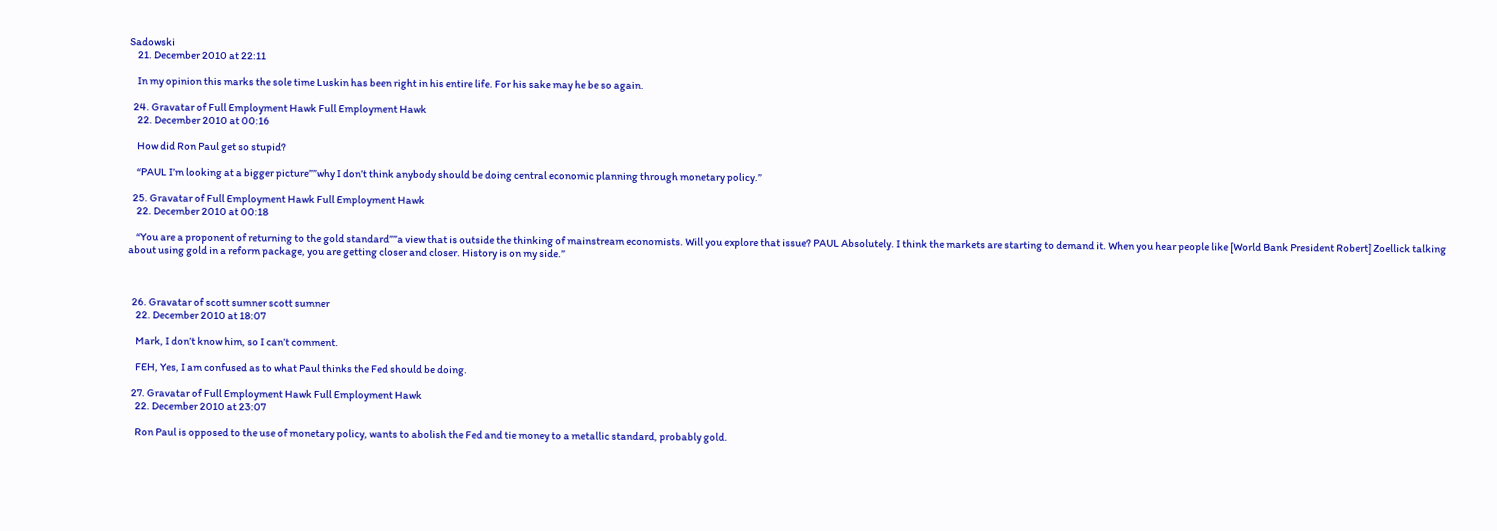Sadowski
    21. December 2010 at 22:11

    In my opinion this marks the sole time Luskin has been right in his entire life. For his sake may he be so again.

  24. Gravatar of Full Employment Hawk Full Employment Hawk
    22. December 2010 at 00:16

    How did Ron Paul get so stupid?

    “PAUL I’m looking at a bigger picture””why I don’t think anybody should be doing central economic planning through monetary policy.”

  25. Gravatar of Full Employment Hawk Full Employment Hawk
    22. December 2010 at 00:18

    “You are a proponent of returning to the gold standard””a view that is outside the thinking of mainstream economists. Will you explore that issue? PAUL Absolutely. I think the markets are starting to demand it. When you hear people like [World Bank President Robert] Zoellick talking about using gold in a reform package, you are getting closer and closer. History is on my side.”



  26. Gravatar of scott sumner scott sumner
    22. December 2010 at 18:07

    Mark, I don’t know him, so I can’t comment.

    FEH, Yes, I am confused as to what Paul thinks the Fed should be doing.

  27. Gravatar of Full Employment Hawk Full Employment Hawk
    22. December 2010 at 23:07

    Ron Paul is opposed to the use of monetary policy, wants to abolish the Fed and tie money to a metallic standard, probably gold.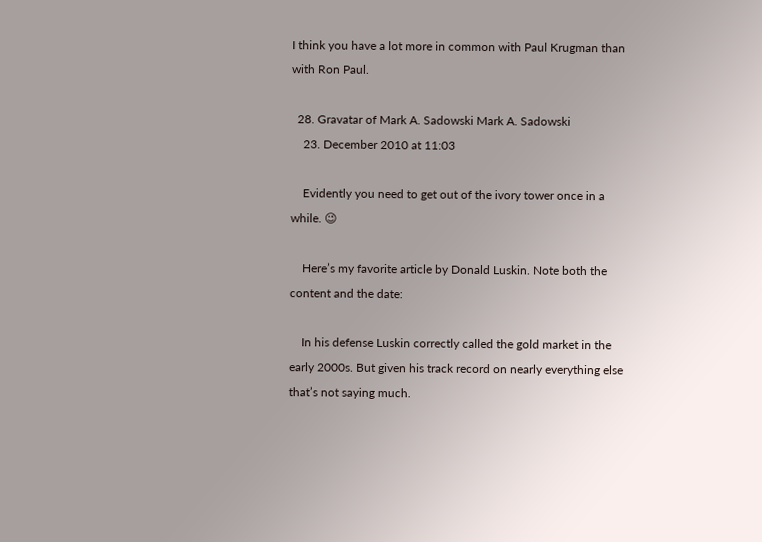I think you have a lot more in common with Paul Krugman than with Ron Paul.

  28. Gravatar of Mark A. Sadowski Mark A. Sadowski
    23. December 2010 at 11:03

    Evidently you need to get out of the ivory tower once in a while. 😉

    Here’s my favorite article by Donald Luskin. Note both the content and the date:

    In his defense Luskin correctly called the gold market in the early 2000s. But given his track record on nearly everything else that’s not saying much.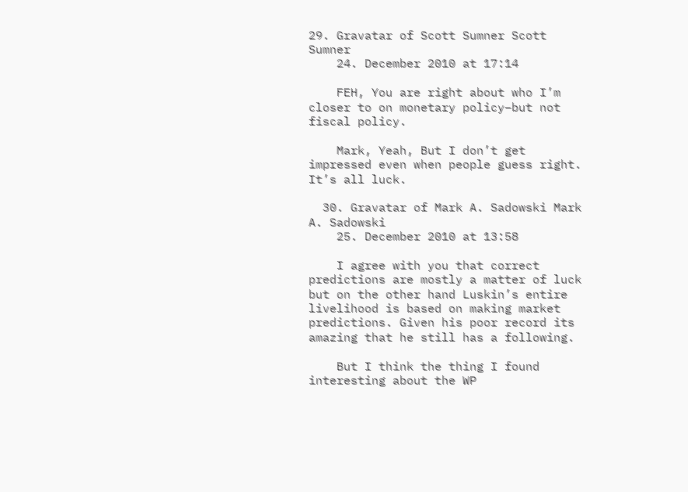29. Gravatar of Scott Sumner Scott Sumner
    24. December 2010 at 17:14

    FEH, You are right about who I’m closer to on monetary policy–but not fiscal policy.

    Mark, Yeah, But I don’t get impressed even when people guess right. It’s all luck.

  30. Gravatar of Mark A. Sadowski Mark A. Sadowski
    25. December 2010 at 13:58

    I agree with you that correct predictions are mostly a matter of luck but on the other hand Luskin’s entire livelihood is based on making market predictions. Given his poor record its amazing that he still has a following.

    But I think the thing I found interesting about the WP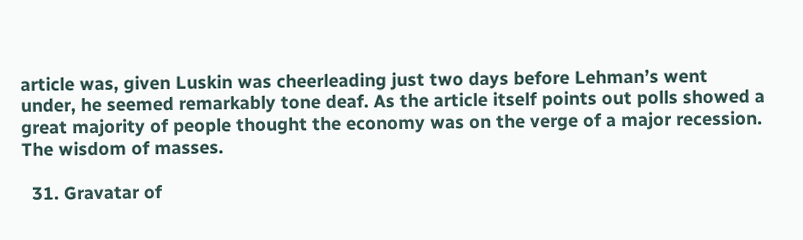article was, given Luskin was cheerleading just two days before Lehman’s went under, he seemed remarkably tone deaf. As the article itself points out polls showed a great majority of people thought the economy was on the verge of a major recession. The wisdom of masses.

  31. Gravatar of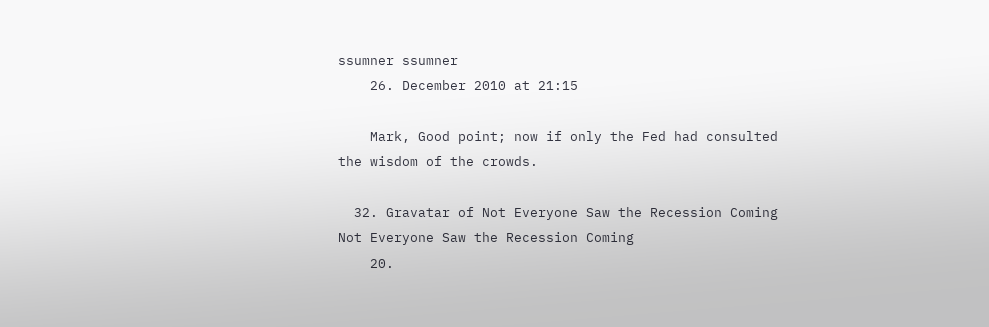ssumner ssumner
    26. December 2010 at 21:15

    Mark, Good point; now if only the Fed had consulted the wisdom of the crowds.

  32. Gravatar of Not Everyone Saw the Recession Coming Not Everyone Saw the Recession Coming
    20.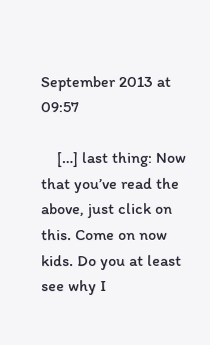September 2013 at 09:57

    […] last thing: Now that you’ve read the above, just click on this. Come on now kids. Do you at least see why I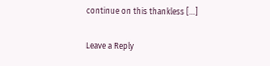continue on this thankless […]

Leave a Reply